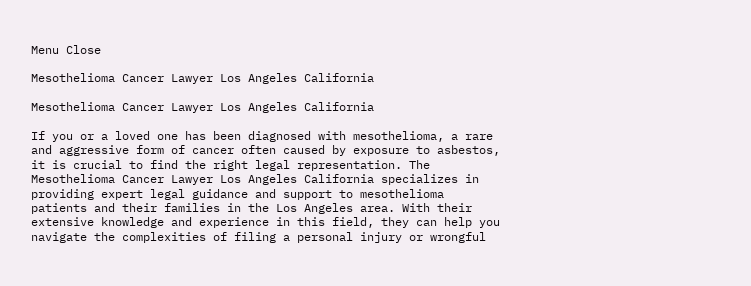Menu Close

Mesothelioma Cancer Lawyer Los Angeles California

Mesothelioma Cancer Lawyer Los Angeles California

If you or a loved one has been diagnosed with mesothelioma, a rare and aggressive form of cancer often caused by exposure to asbestos, it is crucial to find the right legal representation. The Mesothelioma Cancer Lawyer Los Angeles California specializes in providing expert legal guidance and support to mesothelioma patients and their families in the Los Angeles area. With their extensive knowledge and experience in this field, they can help you navigate the complexities of filing a personal injury or wrongful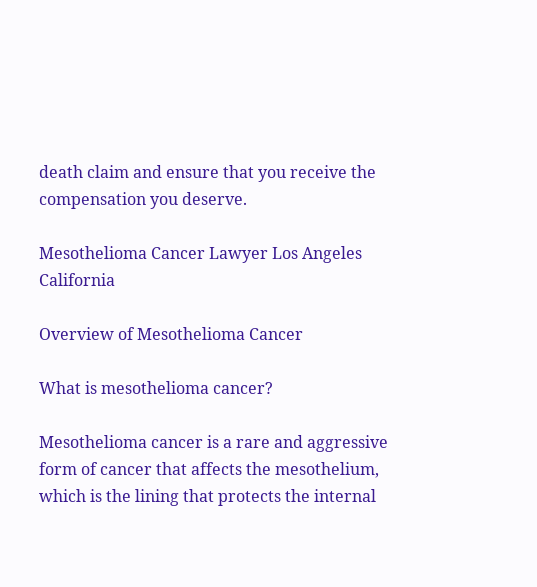death claim and ensure that you receive the compensation you deserve.

Mesothelioma Cancer Lawyer Los Angeles California

Overview of Mesothelioma Cancer

What is mesothelioma cancer?

Mesothelioma cancer is a rare and aggressive form of cancer that affects the mesothelium, which is the lining that protects the internal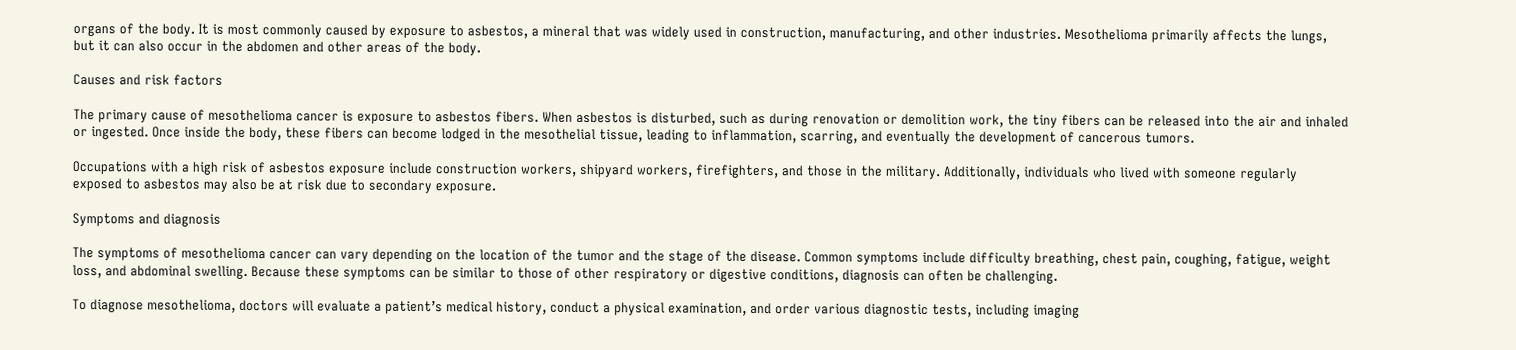organs of the body. It is most commonly caused by exposure to asbestos, a mineral that was widely used in construction, manufacturing, and other industries. Mesothelioma primarily affects the lungs, but it can also occur in the abdomen and other areas of the body.

Causes and risk factors

The primary cause of mesothelioma cancer is exposure to asbestos fibers. When asbestos is disturbed, such as during renovation or demolition work, the tiny fibers can be released into the air and inhaled or ingested. Once inside the body, these fibers can become lodged in the mesothelial tissue, leading to inflammation, scarring, and eventually the development of cancerous tumors.

Occupations with a high risk of asbestos exposure include construction workers, shipyard workers, firefighters, and those in the military. Additionally, individuals who lived with someone regularly exposed to asbestos may also be at risk due to secondary exposure.

Symptoms and diagnosis

The symptoms of mesothelioma cancer can vary depending on the location of the tumor and the stage of the disease. Common symptoms include difficulty breathing, chest pain, coughing, fatigue, weight loss, and abdominal swelling. Because these symptoms can be similar to those of other respiratory or digestive conditions, diagnosis can often be challenging.

To diagnose mesothelioma, doctors will evaluate a patient’s medical history, conduct a physical examination, and order various diagnostic tests, including imaging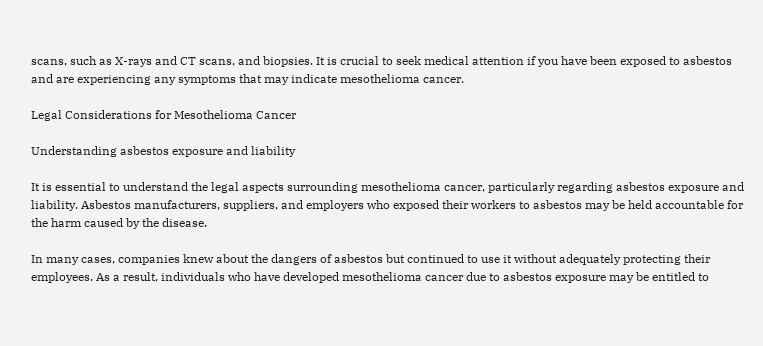scans, such as X-rays and CT scans, and biopsies. It is crucial to seek medical attention if you have been exposed to asbestos and are experiencing any symptoms that may indicate mesothelioma cancer.

Legal Considerations for Mesothelioma Cancer

Understanding asbestos exposure and liability

It is essential to understand the legal aspects surrounding mesothelioma cancer, particularly regarding asbestos exposure and liability. Asbestos manufacturers, suppliers, and employers who exposed their workers to asbestos may be held accountable for the harm caused by the disease.

In many cases, companies knew about the dangers of asbestos but continued to use it without adequately protecting their employees. As a result, individuals who have developed mesothelioma cancer due to asbestos exposure may be entitled to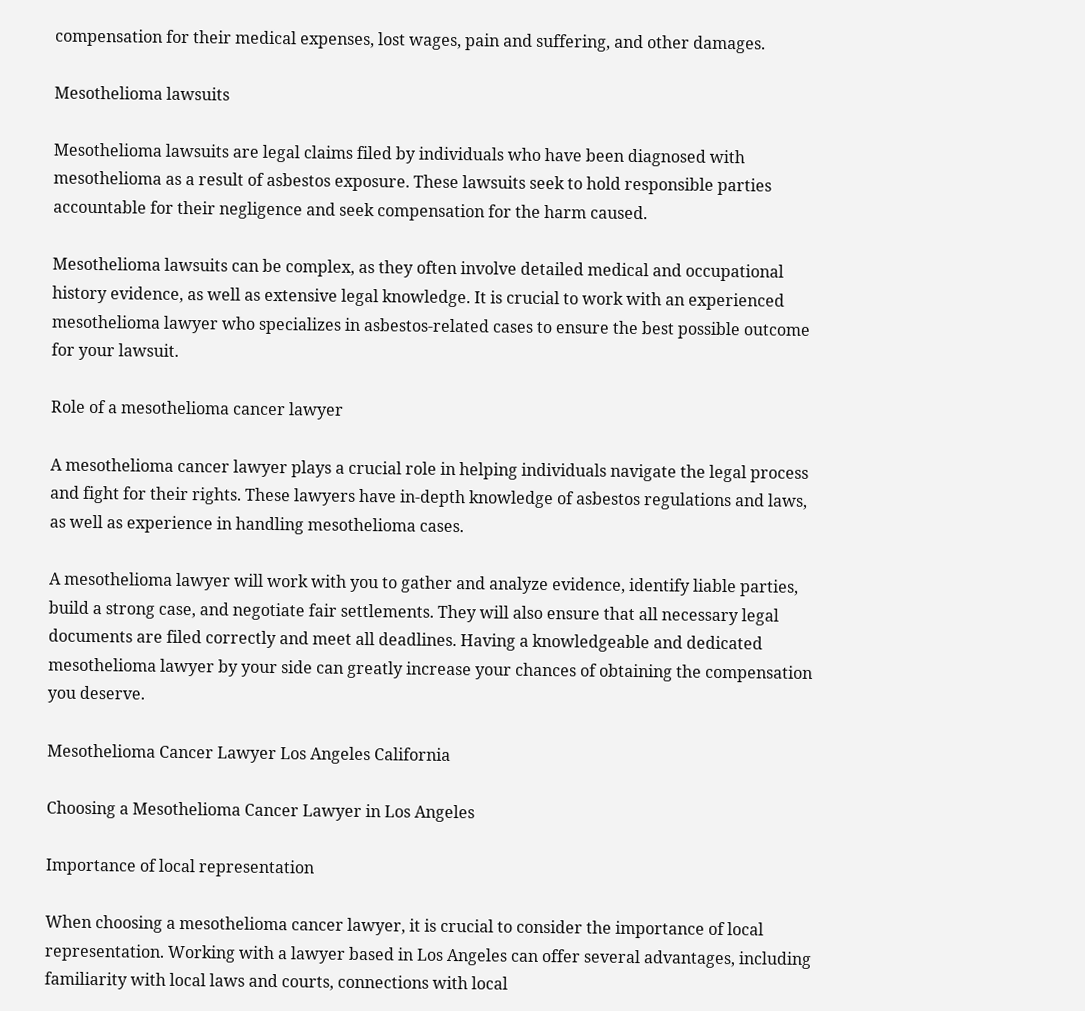compensation for their medical expenses, lost wages, pain and suffering, and other damages.

Mesothelioma lawsuits

Mesothelioma lawsuits are legal claims filed by individuals who have been diagnosed with mesothelioma as a result of asbestos exposure. These lawsuits seek to hold responsible parties accountable for their negligence and seek compensation for the harm caused.

Mesothelioma lawsuits can be complex, as they often involve detailed medical and occupational history evidence, as well as extensive legal knowledge. It is crucial to work with an experienced mesothelioma lawyer who specializes in asbestos-related cases to ensure the best possible outcome for your lawsuit.

Role of a mesothelioma cancer lawyer

A mesothelioma cancer lawyer plays a crucial role in helping individuals navigate the legal process and fight for their rights. These lawyers have in-depth knowledge of asbestos regulations and laws, as well as experience in handling mesothelioma cases.

A mesothelioma lawyer will work with you to gather and analyze evidence, identify liable parties, build a strong case, and negotiate fair settlements. They will also ensure that all necessary legal documents are filed correctly and meet all deadlines. Having a knowledgeable and dedicated mesothelioma lawyer by your side can greatly increase your chances of obtaining the compensation you deserve.

Mesothelioma Cancer Lawyer Los Angeles California

Choosing a Mesothelioma Cancer Lawyer in Los Angeles

Importance of local representation

When choosing a mesothelioma cancer lawyer, it is crucial to consider the importance of local representation. Working with a lawyer based in Los Angeles can offer several advantages, including familiarity with local laws and courts, connections with local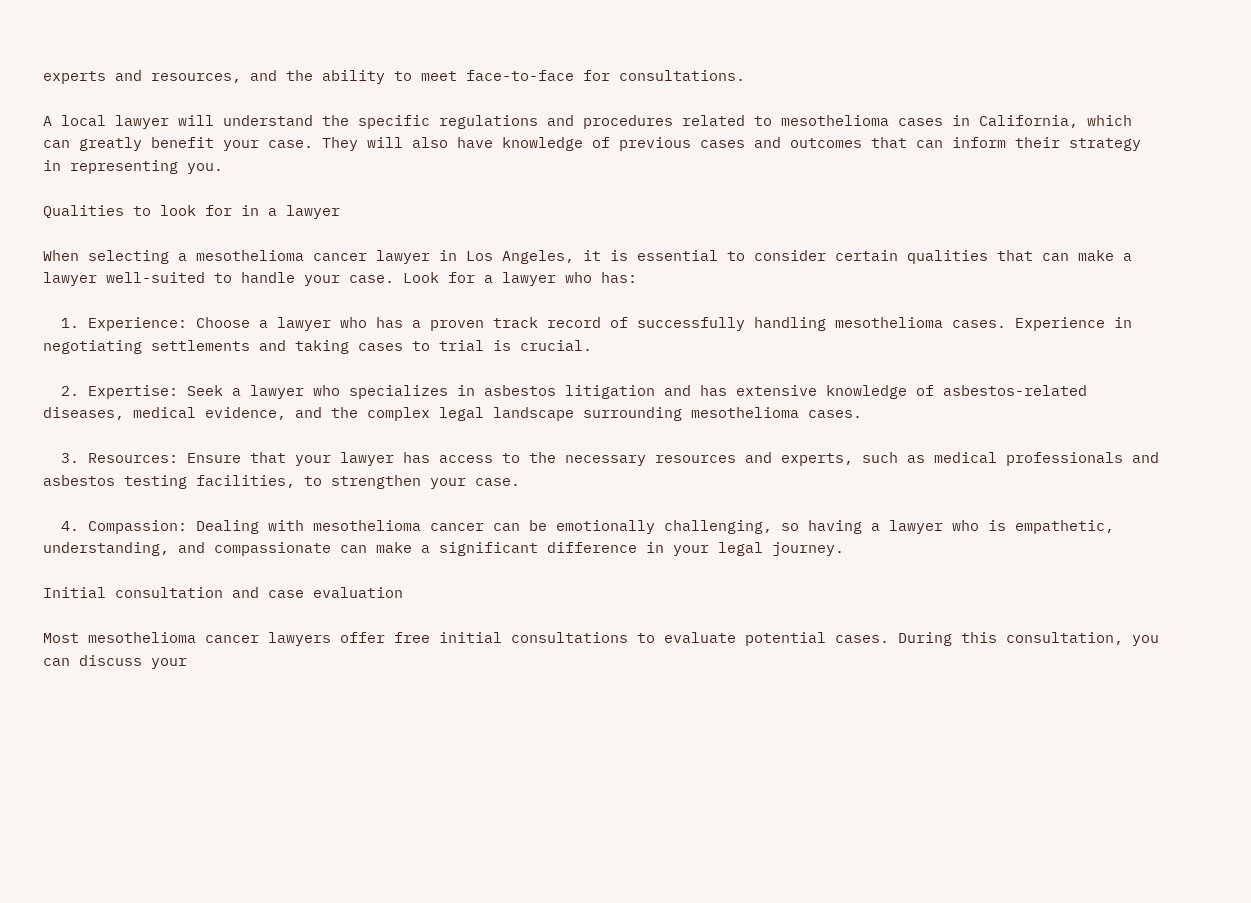experts and resources, and the ability to meet face-to-face for consultations.

A local lawyer will understand the specific regulations and procedures related to mesothelioma cases in California, which can greatly benefit your case. They will also have knowledge of previous cases and outcomes that can inform their strategy in representing you.

Qualities to look for in a lawyer

When selecting a mesothelioma cancer lawyer in Los Angeles, it is essential to consider certain qualities that can make a lawyer well-suited to handle your case. Look for a lawyer who has:

  1. Experience: Choose a lawyer who has a proven track record of successfully handling mesothelioma cases. Experience in negotiating settlements and taking cases to trial is crucial.

  2. Expertise: Seek a lawyer who specializes in asbestos litigation and has extensive knowledge of asbestos-related diseases, medical evidence, and the complex legal landscape surrounding mesothelioma cases.

  3. Resources: Ensure that your lawyer has access to the necessary resources and experts, such as medical professionals and asbestos testing facilities, to strengthen your case.

  4. Compassion: Dealing with mesothelioma cancer can be emotionally challenging, so having a lawyer who is empathetic, understanding, and compassionate can make a significant difference in your legal journey.

Initial consultation and case evaluation

Most mesothelioma cancer lawyers offer free initial consultations to evaluate potential cases. During this consultation, you can discuss your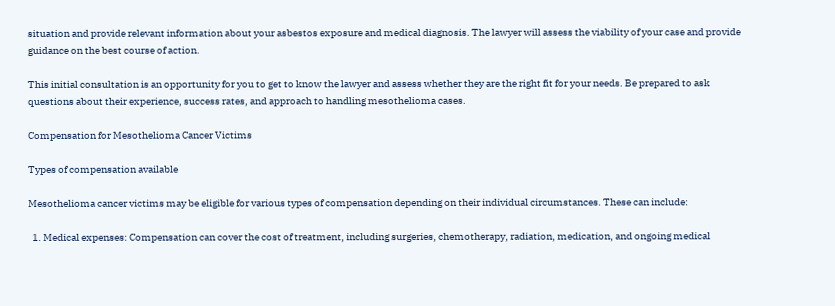situation and provide relevant information about your asbestos exposure and medical diagnosis. The lawyer will assess the viability of your case and provide guidance on the best course of action.

This initial consultation is an opportunity for you to get to know the lawyer and assess whether they are the right fit for your needs. Be prepared to ask questions about their experience, success rates, and approach to handling mesothelioma cases.

Compensation for Mesothelioma Cancer Victims

Types of compensation available

Mesothelioma cancer victims may be eligible for various types of compensation depending on their individual circumstances. These can include:

  1. Medical expenses: Compensation can cover the cost of treatment, including surgeries, chemotherapy, radiation, medication, and ongoing medical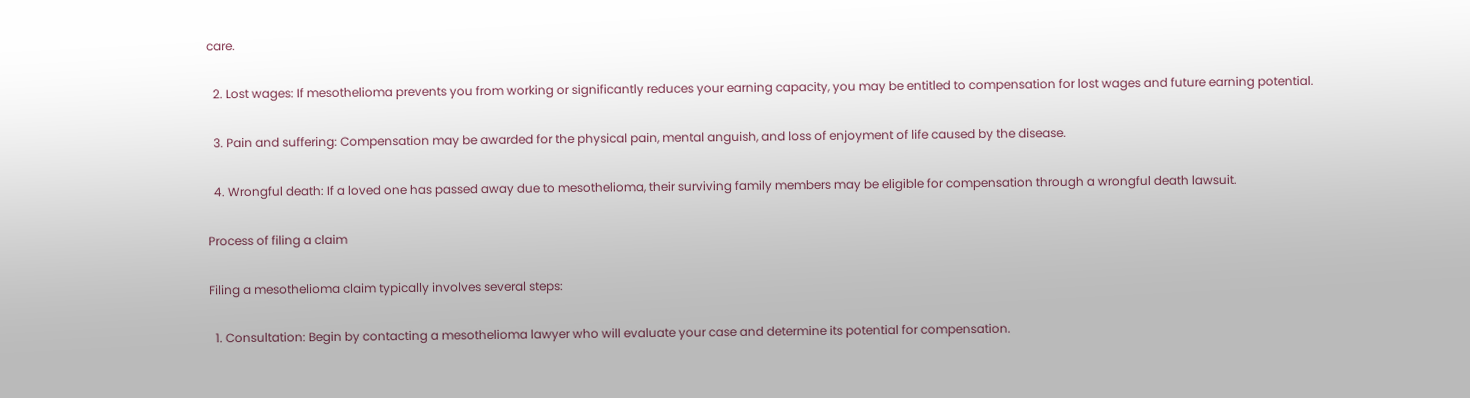care.

  2. Lost wages: If mesothelioma prevents you from working or significantly reduces your earning capacity, you may be entitled to compensation for lost wages and future earning potential.

  3. Pain and suffering: Compensation may be awarded for the physical pain, mental anguish, and loss of enjoyment of life caused by the disease.

  4. Wrongful death: If a loved one has passed away due to mesothelioma, their surviving family members may be eligible for compensation through a wrongful death lawsuit.

Process of filing a claim

Filing a mesothelioma claim typically involves several steps:

  1. Consultation: Begin by contacting a mesothelioma lawyer who will evaluate your case and determine its potential for compensation.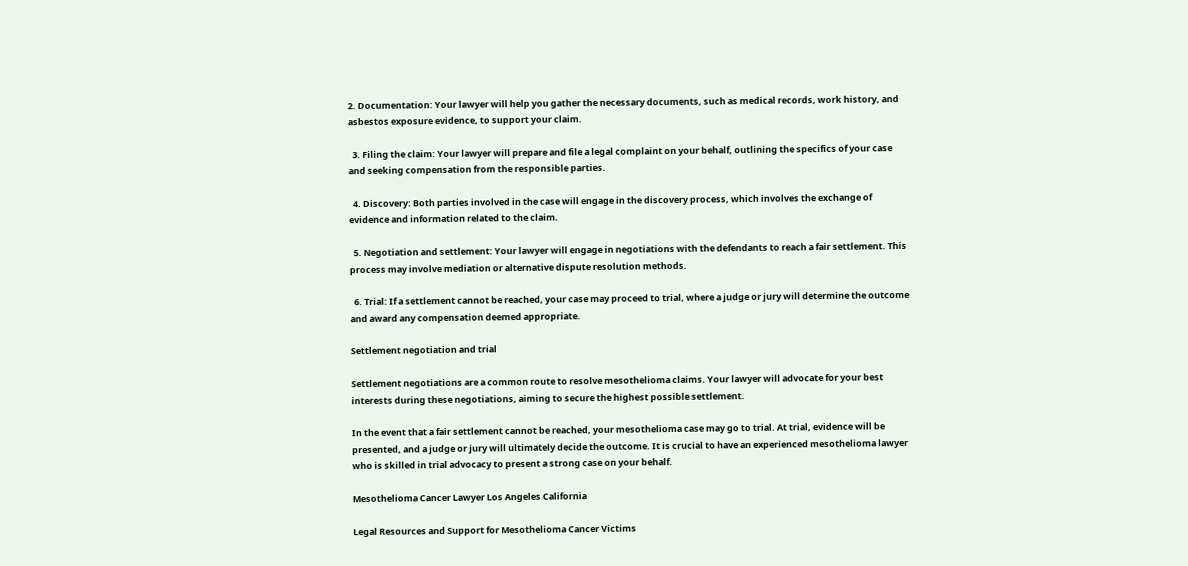2. Documentation: Your lawyer will help you gather the necessary documents, such as medical records, work history, and asbestos exposure evidence, to support your claim.

  3. Filing the claim: Your lawyer will prepare and file a legal complaint on your behalf, outlining the specifics of your case and seeking compensation from the responsible parties.

  4. Discovery: Both parties involved in the case will engage in the discovery process, which involves the exchange of evidence and information related to the claim.

  5. Negotiation and settlement: Your lawyer will engage in negotiations with the defendants to reach a fair settlement. This process may involve mediation or alternative dispute resolution methods.

  6. Trial: If a settlement cannot be reached, your case may proceed to trial, where a judge or jury will determine the outcome and award any compensation deemed appropriate.

Settlement negotiation and trial

Settlement negotiations are a common route to resolve mesothelioma claims. Your lawyer will advocate for your best interests during these negotiations, aiming to secure the highest possible settlement.

In the event that a fair settlement cannot be reached, your mesothelioma case may go to trial. At trial, evidence will be presented, and a judge or jury will ultimately decide the outcome. It is crucial to have an experienced mesothelioma lawyer who is skilled in trial advocacy to present a strong case on your behalf.

Mesothelioma Cancer Lawyer Los Angeles California

Legal Resources and Support for Mesothelioma Cancer Victims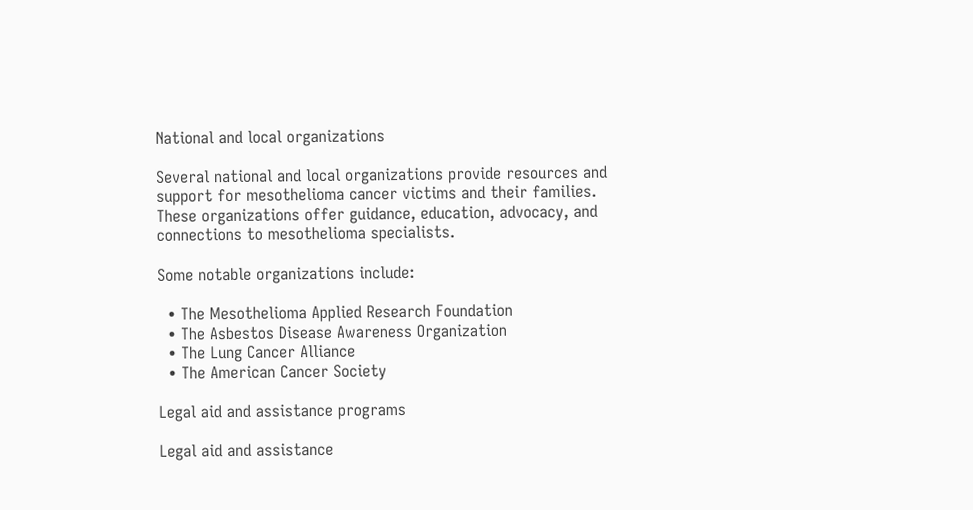National and local organizations

Several national and local organizations provide resources and support for mesothelioma cancer victims and their families. These organizations offer guidance, education, advocacy, and connections to mesothelioma specialists.

Some notable organizations include:

  • The Mesothelioma Applied Research Foundation
  • The Asbestos Disease Awareness Organization
  • The Lung Cancer Alliance
  • The American Cancer Society

Legal aid and assistance programs

Legal aid and assistance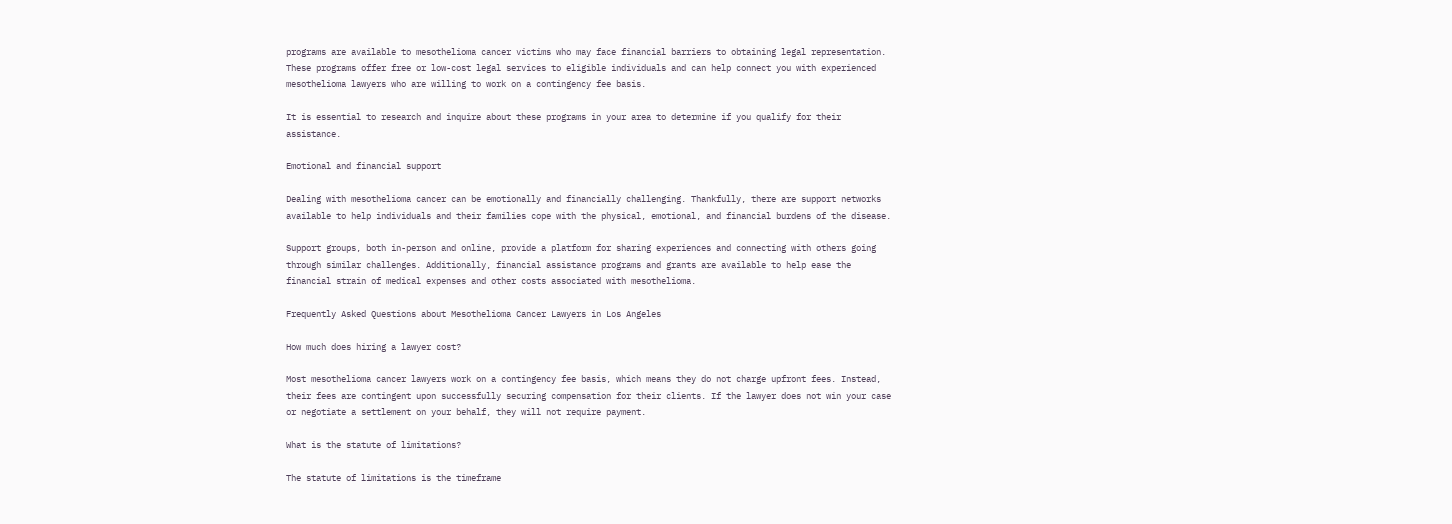programs are available to mesothelioma cancer victims who may face financial barriers to obtaining legal representation. These programs offer free or low-cost legal services to eligible individuals and can help connect you with experienced mesothelioma lawyers who are willing to work on a contingency fee basis.

It is essential to research and inquire about these programs in your area to determine if you qualify for their assistance.

Emotional and financial support

Dealing with mesothelioma cancer can be emotionally and financially challenging. Thankfully, there are support networks available to help individuals and their families cope with the physical, emotional, and financial burdens of the disease.

Support groups, both in-person and online, provide a platform for sharing experiences and connecting with others going through similar challenges. Additionally, financial assistance programs and grants are available to help ease the financial strain of medical expenses and other costs associated with mesothelioma.

Frequently Asked Questions about Mesothelioma Cancer Lawyers in Los Angeles

How much does hiring a lawyer cost?

Most mesothelioma cancer lawyers work on a contingency fee basis, which means they do not charge upfront fees. Instead, their fees are contingent upon successfully securing compensation for their clients. If the lawyer does not win your case or negotiate a settlement on your behalf, they will not require payment.

What is the statute of limitations?

The statute of limitations is the timeframe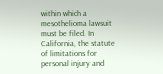within which a mesothelioma lawsuit must be filed. In California, the statute of limitations for personal injury and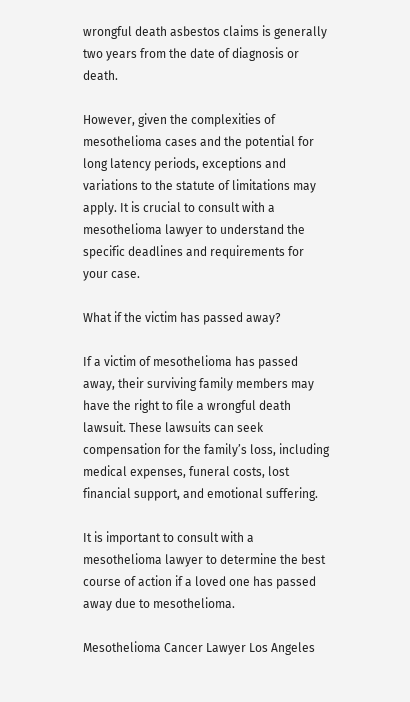wrongful death asbestos claims is generally two years from the date of diagnosis or death.

However, given the complexities of mesothelioma cases and the potential for long latency periods, exceptions and variations to the statute of limitations may apply. It is crucial to consult with a mesothelioma lawyer to understand the specific deadlines and requirements for your case.

What if the victim has passed away?

If a victim of mesothelioma has passed away, their surviving family members may have the right to file a wrongful death lawsuit. These lawsuits can seek compensation for the family’s loss, including medical expenses, funeral costs, lost financial support, and emotional suffering.

It is important to consult with a mesothelioma lawyer to determine the best course of action if a loved one has passed away due to mesothelioma.

Mesothelioma Cancer Lawyer Los Angeles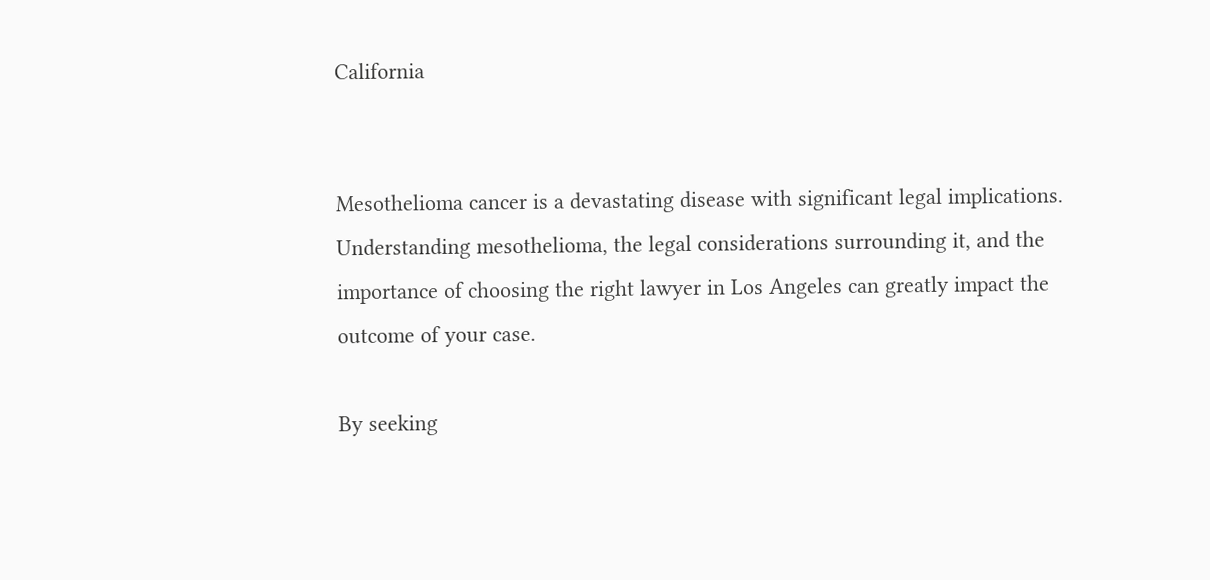California


Mesothelioma cancer is a devastating disease with significant legal implications. Understanding mesothelioma, the legal considerations surrounding it, and the importance of choosing the right lawyer in Los Angeles can greatly impact the outcome of your case.

By seeking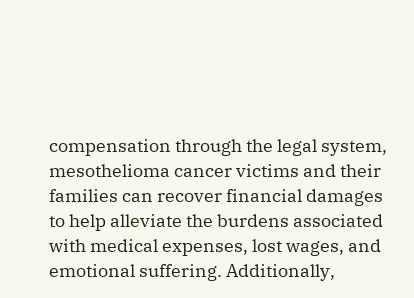compensation through the legal system, mesothelioma cancer victims and their families can recover financial damages to help alleviate the burdens associated with medical expenses, lost wages, and emotional suffering. Additionally,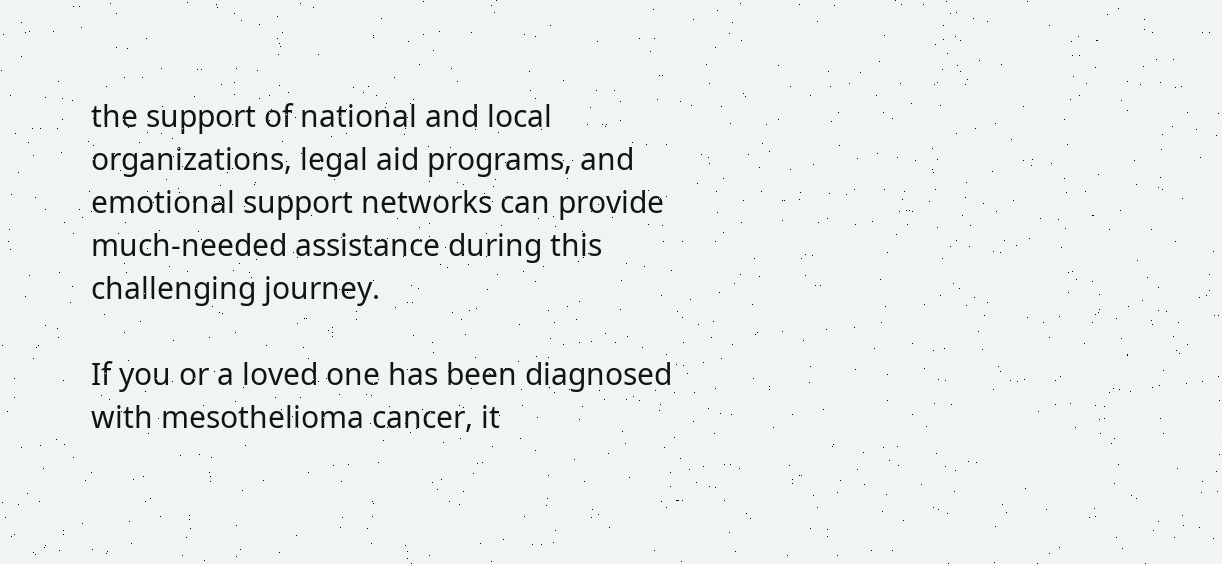the support of national and local organizations, legal aid programs, and emotional support networks can provide much-needed assistance during this challenging journey.

If you or a loved one has been diagnosed with mesothelioma cancer, it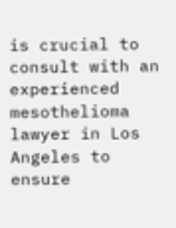is crucial to consult with an experienced mesothelioma lawyer in Los Angeles to ensure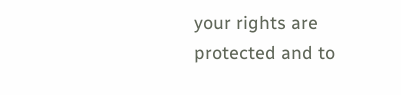your rights are protected and to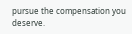pursue the compensation you deserve.